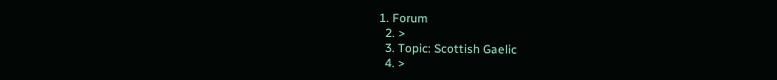1. Forum
  2. >
  3. Topic: Scottish Gaelic
  4. >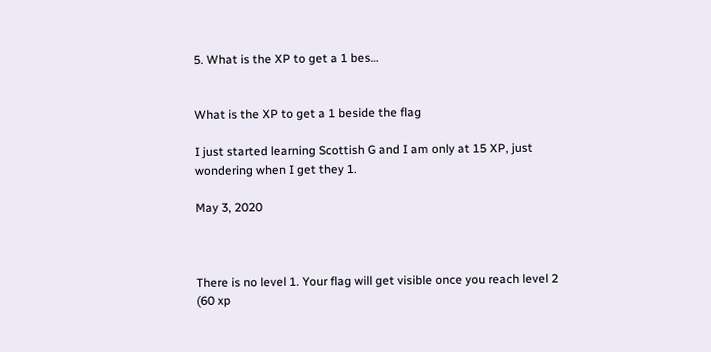5. What is the XP to get a 1 bes…


What is the XP to get a 1 beside the flag

I just started learning Scottish G and I am only at 15 XP, just wondering when I get they 1.

May 3, 2020



There is no level 1. Your flag will get visible once you reach level 2 (60 xp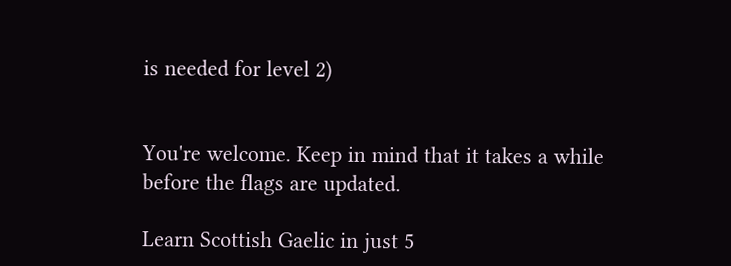is needed for level 2)


You're welcome. Keep in mind that it takes a while before the flags are updated.

Learn Scottish Gaelic in just 5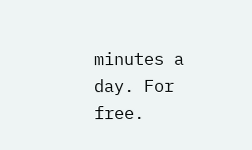minutes a day. For free.